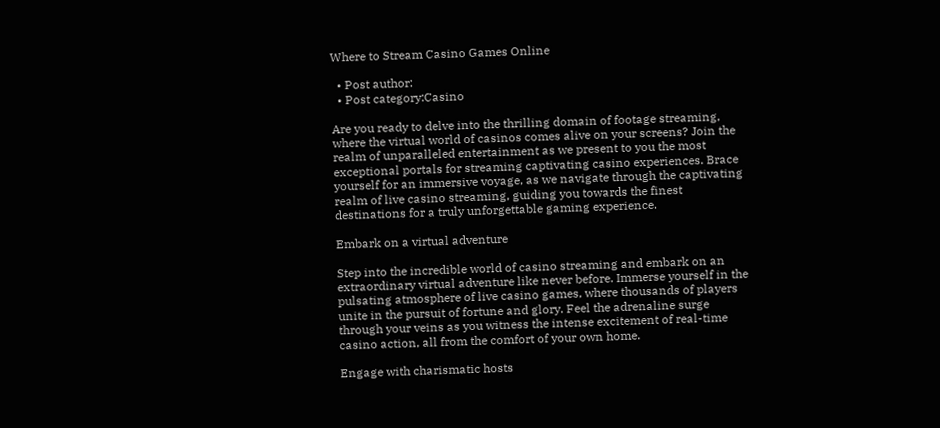Where to Stream Casino Games Online

  • Post author:
  • Post category:Casino

Are you ready to delve into the thrilling domain of footage streaming, where the virtual world of casinos comes alive on your screens? Join the realm of unparalleled entertainment as we present to you the most exceptional portals for streaming captivating casino experiences. Brace yourself for an immersive voyage, as we navigate through the captivating realm of live casino streaming, guiding you towards the finest destinations for a truly unforgettable gaming experience.

Embark on a virtual adventure

Step into the incredible world of casino streaming and embark on an extraordinary virtual adventure like never before. Immerse yourself in the pulsating atmosphere of live casino games, where thousands of players unite in the pursuit of fortune and glory. Feel the adrenaline surge through your veins as you witness the intense excitement of real-time casino action, all from the comfort of your own home.

Engage with charismatic hosts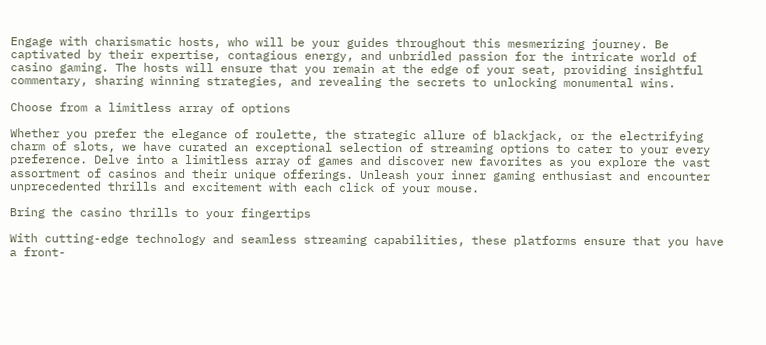Engage with charismatic hosts, who will be your guides throughout this mesmerizing journey. Be captivated by their expertise, contagious energy, and unbridled passion for the intricate world of casino gaming. The hosts will ensure that you remain at the edge of your seat, providing insightful commentary, sharing winning strategies, and revealing the secrets to unlocking monumental wins.

Choose from a limitless array of options

Whether you prefer the elegance of roulette, the strategic allure of blackjack, or the electrifying charm of slots, we have curated an exceptional selection of streaming options to cater to your every preference. Delve into a limitless array of games and discover new favorites as you explore the vast assortment of casinos and their unique offerings. Unleash your inner gaming enthusiast and encounter unprecedented thrills and excitement with each click of your mouse.

Bring the casino thrills to your fingertips

With cutting-edge technology and seamless streaming capabilities, these platforms ensure that you have a front-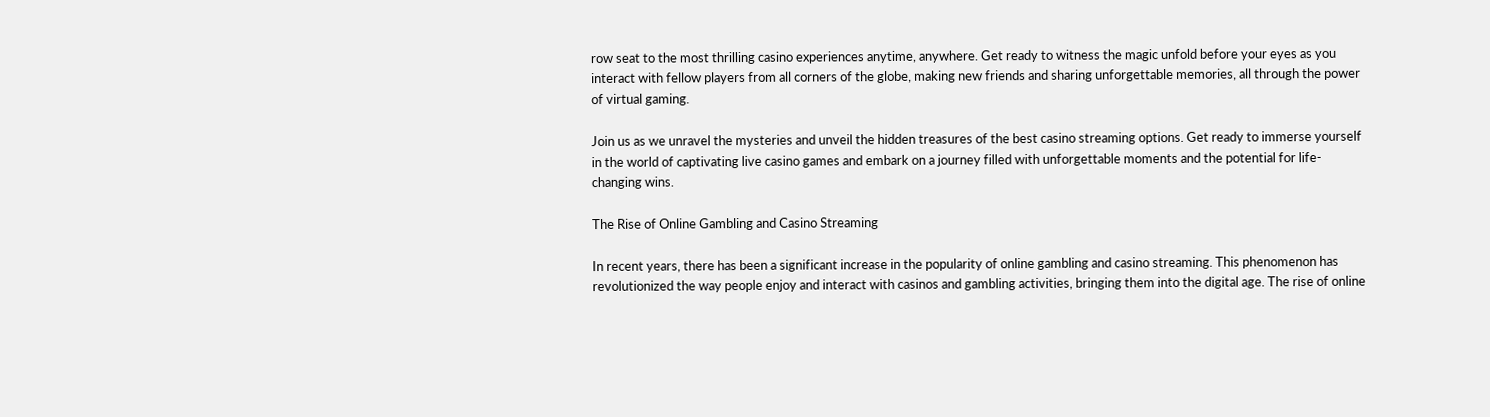row seat to the most thrilling casino experiences anytime, anywhere. Get ready to witness the magic unfold before your eyes as you interact with fellow players from all corners of the globe, making new friends and sharing unforgettable memories, all through the power of virtual gaming.

Join us as we unravel the mysteries and unveil the hidden treasures of the best casino streaming options. Get ready to immerse yourself in the world of captivating live casino games and embark on a journey filled with unforgettable moments and the potential for life-changing wins.

The Rise of Online Gambling and Casino Streaming

In recent years, there has been a significant increase in the popularity of online gambling and casino streaming. This phenomenon has revolutionized the way people enjoy and interact with casinos and gambling activities, bringing them into the digital age. The rise of online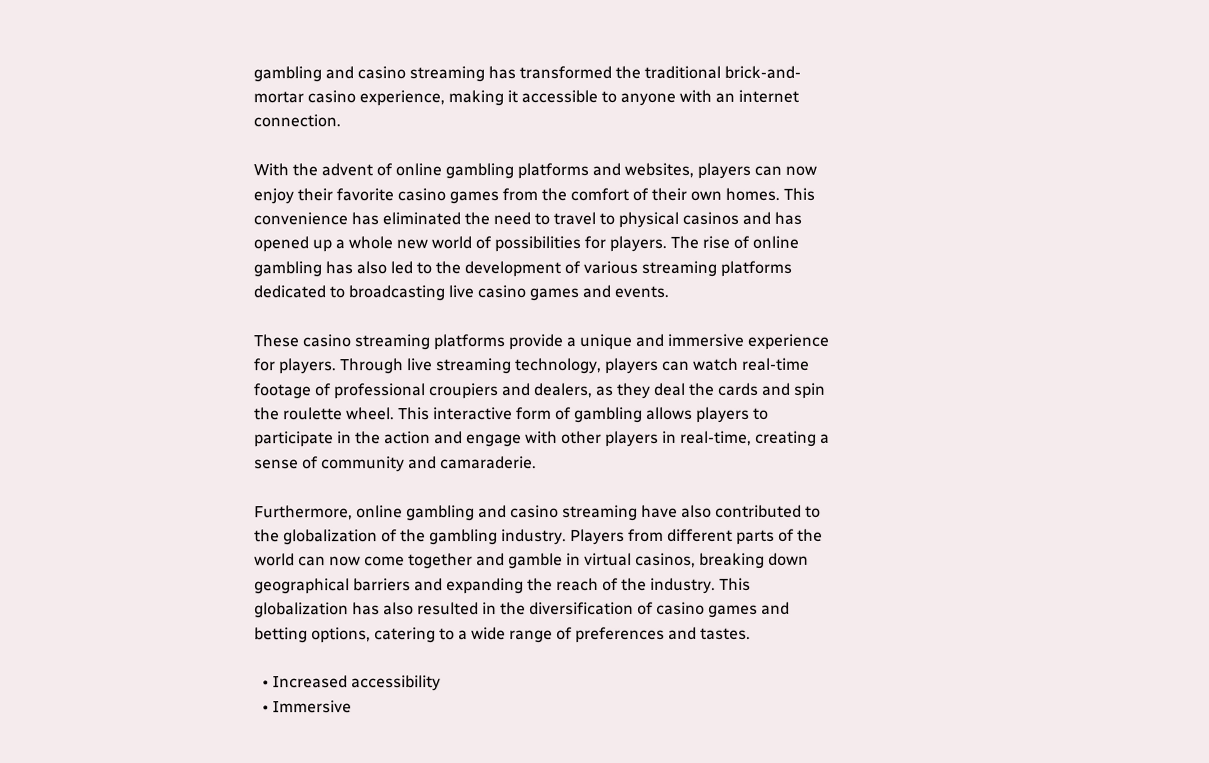gambling and casino streaming has transformed the traditional brick-and-mortar casino experience, making it accessible to anyone with an internet connection.

With the advent of online gambling platforms and websites, players can now enjoy their favorite casino games from the comfort of their own homes. This convenience has eliminated the need to travel to physical casinos and has opened up a whole new world of possibilities for players. The rise of online gambling has also led to the development of various streaming platforms dedicated to broadcasting live casino games and events.

These casino streaming platforms provide a unique and immersive experience for players. Through live streaming technology, players can watch real-time footage of professional croupiers and dealers, as they deal the cards and spin the roulette wheel. This interactive form of gambling allows players to participate in the action and engage with other players in real-time, creating a sense of community and camaraderie.

Furthermore, online gambling and casino streaming have also contributed to the globalization of the gambling industry. Players from different parts of the world can now come together and gamble in virtual casinos, breaking down geographical barriers and expanding the reach of the industry. This globalization has also resulted in the diversification of casino games and betting options, catering to a wide range of preferences and tastes.

  • Increased accessibility
  • Immersive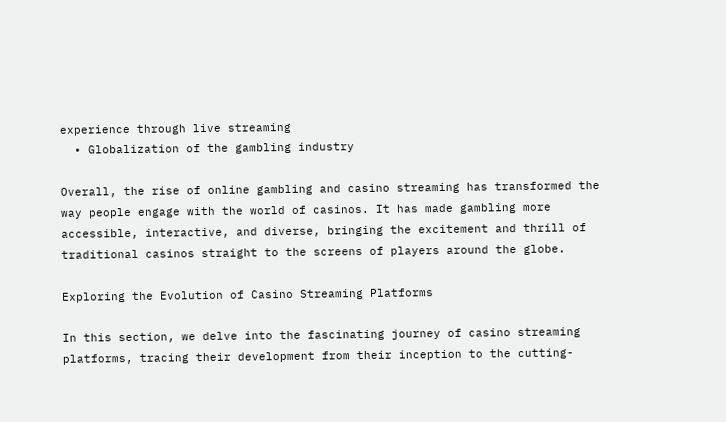experience through live streaming
  • Globalization of the gambling industry

Overall, the rise of online gambling and casino streaming has transformed the way people engage with the world of casinos. It has made gambling more accessible, interactive, and diverse, bringing the excitement and thrill of traditional casinos straight to the screens of players around the globe.

Exploring the Evolution of Casino Streaming Platforms

In this section, we delve into the fascinating journey of casino streaming platforms, tracing their development from their inception to the cutting-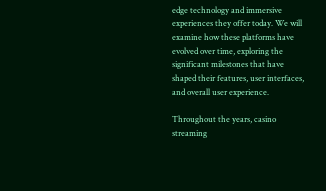edge technology and immersive experiences they offer today. We will examine how these platforms have evolved over time, exploring the significant milestones that have shaped their features, user interfaces, and overall user experience.

Throughout the years, casino streaming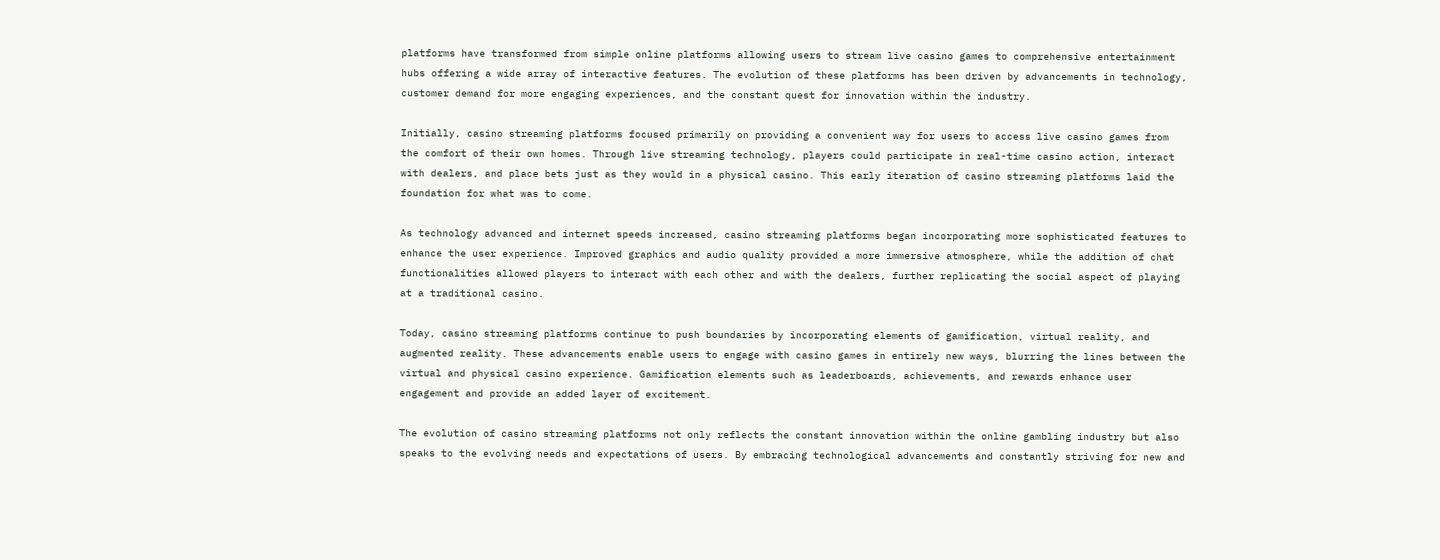platforms have transformed from simple online platforms allowing users to stream live casino games to comprehensive entertainment hubs offering a wide array of interactive features. The evolution of these platforms has been driven by advancements in technology, customer demand for more engaging experiences, and the constant quest for innovation within the industry.

Initially, casino streaming platforms focused primarily on providing a convenient way for users to access live casino games from the comfort of their own homes. Through live streaming technology, players could participate in real-time casino action, interact with dealers, and place bets just as they would in a physical casino. This early iteration of casino streaming platforms laid the foundation for what was to come.

As technology advanced and internet speeds increased, casino streaming platforms began incorporating more sophisticated features to enhance the user experience. Improved graphics and audio quality provided a more immersive atmosphere, while the addition of chat functionalities allowed players to interact with each other and with the dealers, further replicating the social aspect of playing at a traditional casino.

Today, casino streaming platforms continue to push boundaries by incorporating elements of gamification, virtual reality, and augmented reality. These advancements enable users to engage with casino games in entirely new ways, blurring the lines between the virtual and physical casino experience. Gamification elements such as leaderboards, achievements, and rewards enhance user engagement and provide an added layer of excitement.

The evolution of casino streaming platforms not only reflects the constant innovation within the online gambling industry but also speaks to the evolving needs and expectations of users. By embracing technological advancements and constantly striving for new and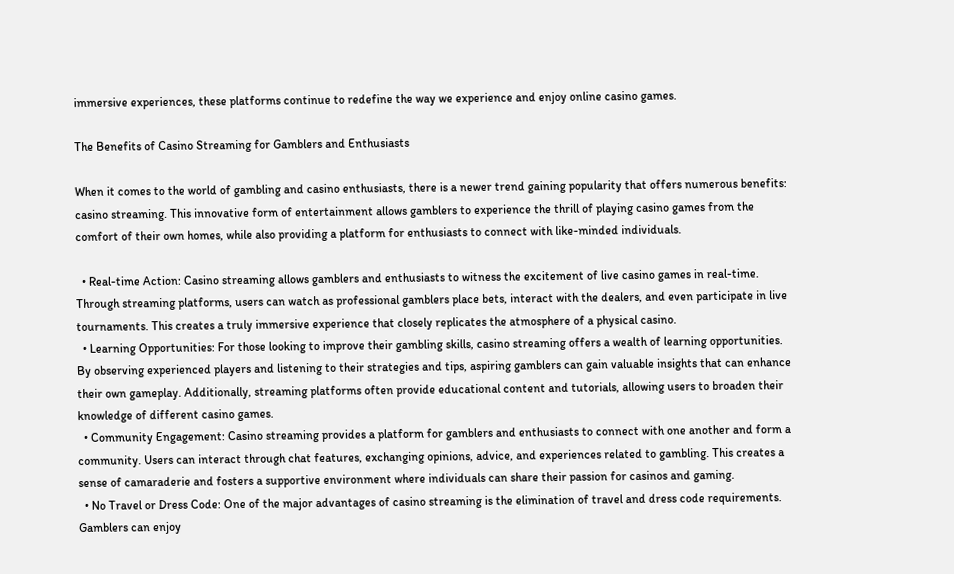immersive experiences, these platforms continue to redefine the way we experience and enjoy online casino games.

The Benefits of Casino Streaming for Gamblers and Enthusiasts

When it comes to the world of gambling and casino enthusiasts, there is a newer trend gaining popularity that offers numerous benefits: casino streaming. This innovative form of entertainment allows gamblers to experience the thrill of playing casino games from the comfort of their own homes, while also providing a platform for enthusiasts to connect with like-minded individuals.

  • Real-time Action: Casino streaming allows gamblers and enthusiasts to witness the excitement of live casino games in real-time. Through streaming platforms, users can watch as professional gamblers place bets, interact with the dealers, and even participate in live tournaments. This creates a truly immersive experience that closely replicates the atmosphere of a physical casino.
  • Learning Opportunities: For those looking to improve their gambling skills, casino streaming offers a wealth of learning opportunities. By observing experienced players and listening to their strategies and tips, aspiring gamblers can gain valuable insights that can enhance their own gameplay. Additionally, streaming platforms often provide educational content and tutorials, allowing users to broaden their knowledge of different casino games.
  • Community Engagement: Casino streaming provides a platform for gamblers and enthusiasts to connect with one another and form a community. Users can interact through chat features, exchanging opinions, advice, and experiences related to gambling. This creates a sense of camaraderie and fosters a supportive environment where individuals can share their passion for casinos and gaming.
  • No Travel or Dress Code: One of the major advantages of casino streaming is the elimination of travel and dress code requirements. Gamblers can enjoy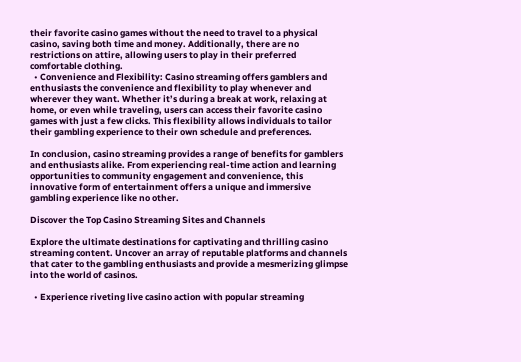their favorite casino games without the need to travel to a physical casino, saving both time and money. Additionally, there are no restrictions on attire, allowing users to play in their preferred comfortable clothing.
  • Convenience and Flexibility: Casino streaming offers gamblers and enthusiasts the convenience and flexibility to play whenever and wherever they want. Whether it’s during a break at work, relaxing at home, or even while traveling, users can access their favorite casino games with just a few clicks. This flexibility allows individuals to tailor their gambling experience to their own schedule and preferences.

In conclusion, casino streaming provides a range of benefits for gamblers and enthusiasts alike. From experiencing real-time action and learning opportunities to community engagement and convenience, this innovative form of entertainment offers a unique and immersive gambling experience like no other.

Discover the Top Casino Streaming Sites and Channels

Explore the ultimate destinations for captivating and thrilling casino streaming content. Uncover an array of reputable platforms and channels that cater to the gambling enthusiasts and provide a mesmerizing glimpse into the world of casinos.

  • Experience riveting live casino action with popular streaming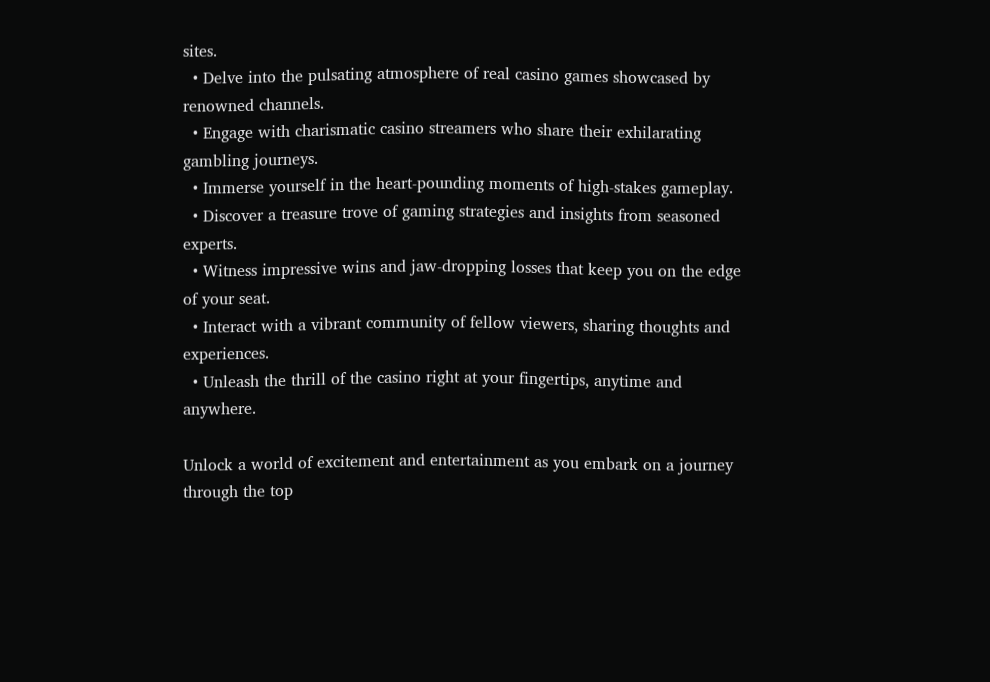sites.
  • Delve into the pulsating atmosphere of real casino games showcased by renowned channels.
  • Engage with charismatic casino streamers who share their exhilarating gambling journeys.
  • Immerse yourself in the heart-pounding moments of high-stakes gameplay.
  • Discover a treasure trove of gaming strategies and insights from seasoned experts.
  • Witness impressive wins and jaw-dropping losses that keep you on the edge of your seat.
  • Interact with a vibrant community of fellow viewers, sharing thoughts and experiences.
  • Unleash the thrill of the casino right at your fingertips, anytime and anywhere.

Unlock a world of excitement and entertainment as you embark on a journey through the top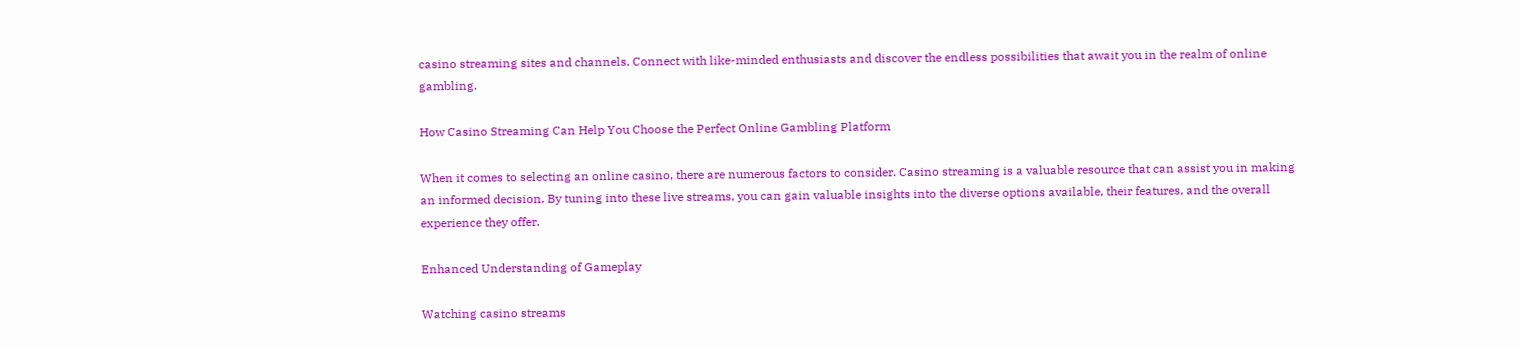casino streaming sites and channels. Connect with like-minded enthusiasts and discover the endless possibilities that await you in the realm of online gambling.

How Casino Streaming Can Help You Choose the Perfect Online Gambling Platform

When it comes to selecting an online casino, there are numerous factors to consider. Casino streaming is a valuable resource that can assist you in making an informed decision. By tuning into these live streams, you can gain valuable insights into the diverse options available, their features, and the overall experience they offer.

Enhanced Understanding of Gameplay

Watching casino streams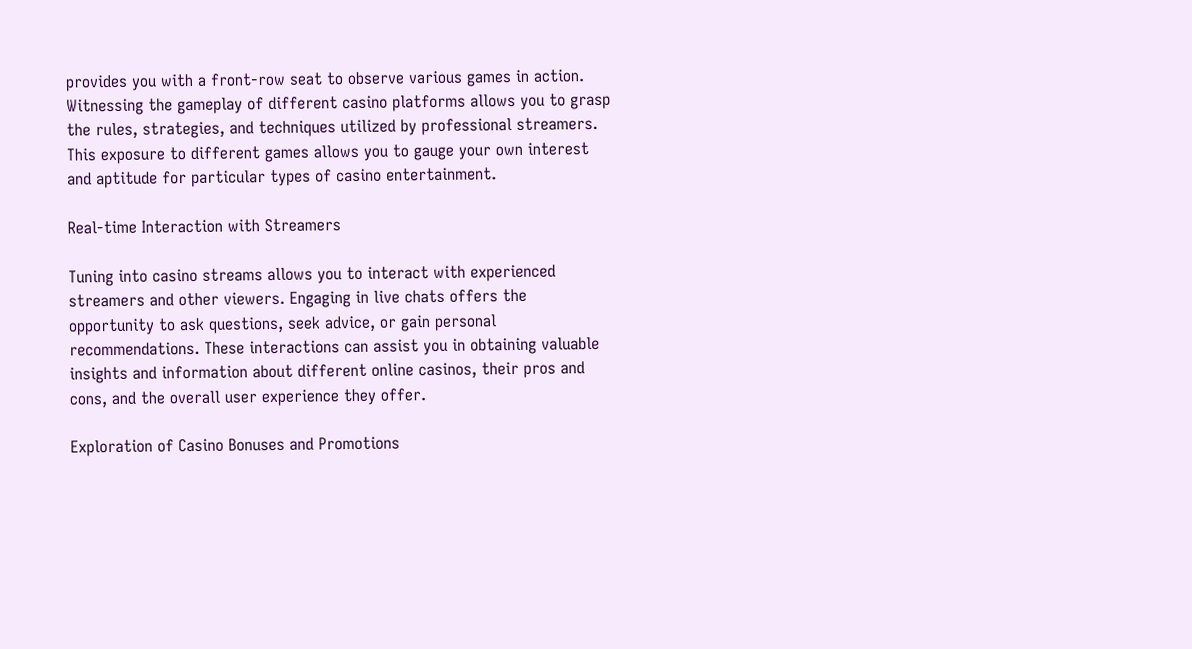provides you with a front-row seat to observe various games in action. Witnessing the gameplay of different casino platforms allows you to grasp the rules, strategies, and techniques utilized by professional streamers. This exposure to different games allows you to gauge your own interest and aptitude for particular types of casino entertainment.

Real-time Interaction with Streamers

Tuning into casino streams allows you to interact with experienced streamers and other viewers. Engaging in live chats offers the opportunity to ask questions, seek advice, or gain personal recommendations. These interactions can assist you in obtaining valuable insights and information about different online casinos, their pros and cons, and the overall user experience they offer.

Exploration of Casino Bonuses and Promotions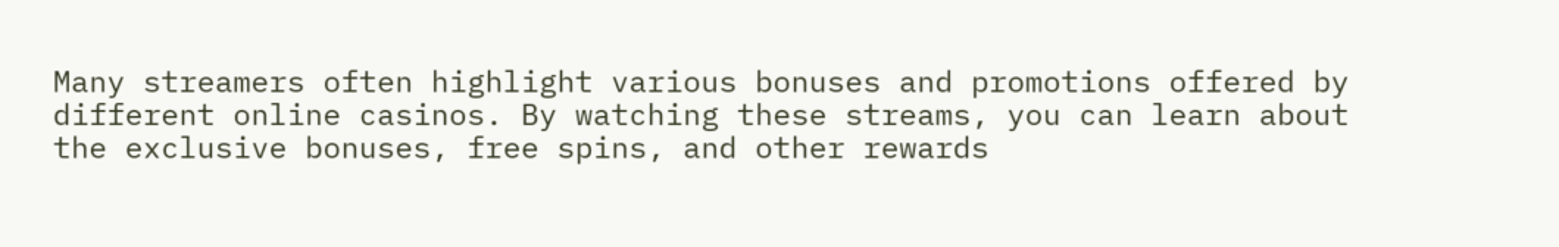Many streamers often highlight various bonuses and promotions offered by different online casinos. By watching these streams, you can learn about the exclusive bonuses, free spins, and other rewards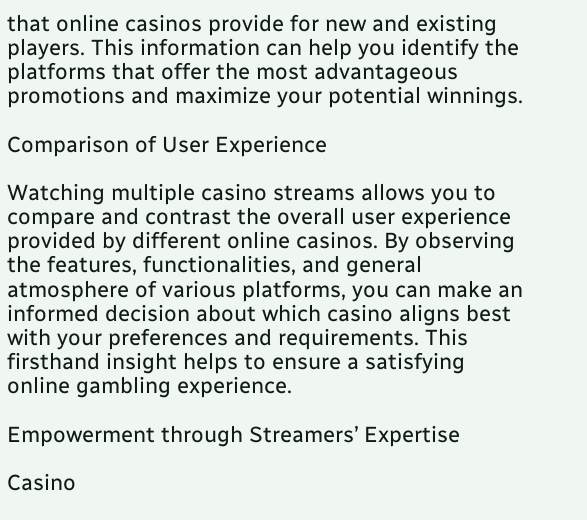that online casinos provide for new and existing players. This information can help you identify the platforms that offer the most advantageous promotions and maximize your potential winnings.

Comparison of User Experience

Watching multiple casino streams allows you to compare and contrast the overall user experience provided by different online casinos. By observing the features, functionalities, and general atmosphere of various platforms, you can make an informed decision about which casino aligns best with your preferences and requirements. This firsthand insight helps to ensure a satisfying online gambling experience.

Empowerment through Streamers’ Expertise

Casino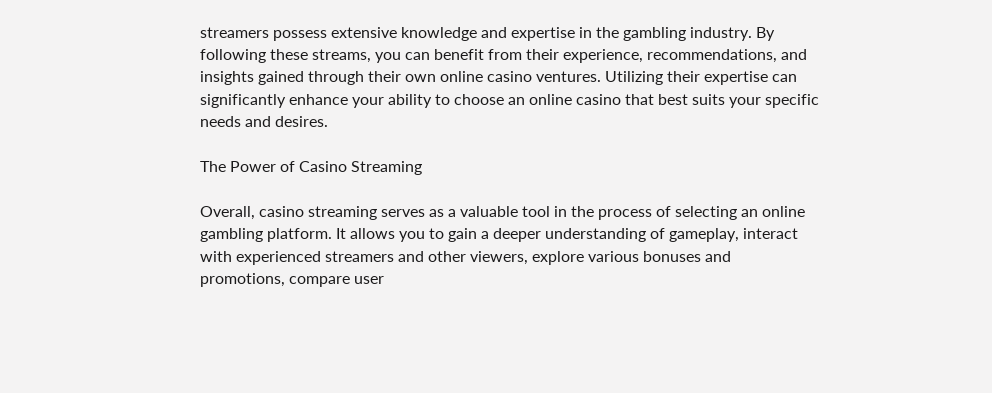streamers possess extensive knowledge and expertise in the gambling industry. By following these streams, you can benefit from their experience, recommendations, and insights gained through their own online casino ventures. Utilizing their expertise can significantly enhance your ability to choose an online casino that best suits your specific needs and desires.

The Power of Casino Streaming

Overall, casino streaming serves as a valuable tool in the process of selecting an online gambling platform. It allows you to gain a deeper understanding of gameplay, interact with experienced streamers and other viewers, explore various bonuses and promotions, compare user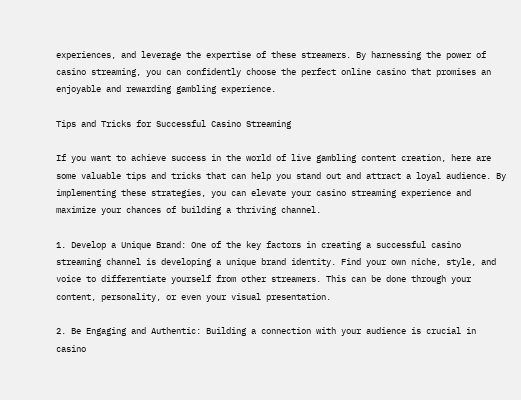experiences, and leverage the expertise of these streamers. By harnessing the power of casino streaming, you can confidently choose the perfect online casino that promises an enjoyable and rewarding gambling experience.

Tips and Tricks for Successful Casino Streaming

If you want to achieve success in the world of live gambling content creation, here are some valuable tips and tricks that can help you stand out and attract a loyal audience. By implementing these strategies, you can elevate your casino streaming experience and maximize your chances of building a thriving channel.

1. Develop a Unique Brand: One of the key factors in creating a successful casino streaming channel is developing a unique brand identity. Find your own niche, style, and voice to differentiate yourself from other streamers. This can be done through your content, personality, or even your visual presentation.

2. Be Engaging and Authentic: Building a connection with your audience is crucial in casino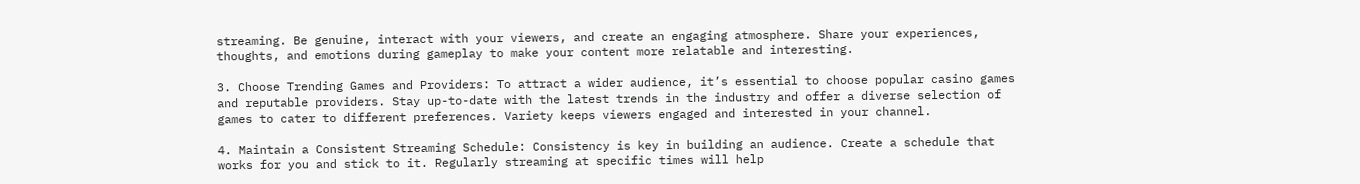streaming. Be genuine, interact with your viewers, and create an engaging atmosphere. Share your experiences, thoughts, and emotions during gameplay to make your content more relatable and interesting.

3. Choose Trending Games and Providers: To attract a wider audience, it’s essential to choose popular casino games and reputable providers. Stay up-to-date with the latest trends in the industry and offer a diverse selection of games to cater to different preferences. Variety keeps viewers engaged and interested in your channel.

4. Maintain a Consistent Streaming Schedule: Consistency is key in building an audience. Create a schedule that works for you and stick to it. Regularly streaming at specific times will help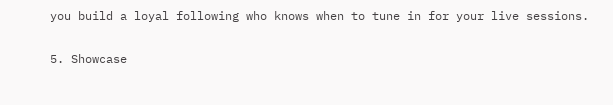you build a loyal following who knows when to tune in for your live sessions.

5. Showcase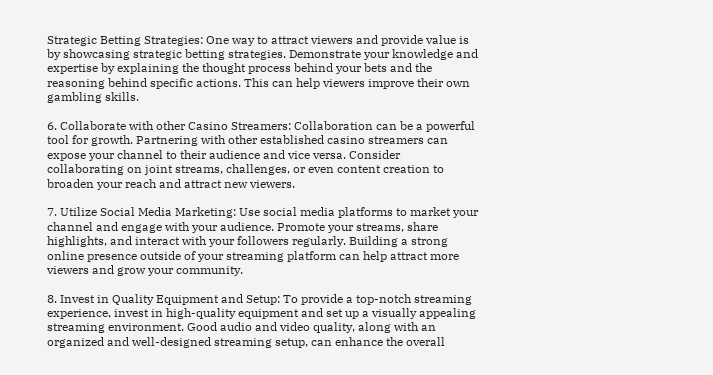Strategic Betting Strategies: One way to attract viewers and provide value is by showcasing strategic betting strategies. Demonstrate your knowledge and expertise by explaining the thought process behind your bets and the reasoning behind specific actions. This can help viewers improve their own gambling skills.

6. Collaborate with other Casino Streamers: Collaboration can be a powerful tool for growth. Partnering with other established casino streamers can expose your channel to their audience and vice versa. Consider collaborating on joint streams, challenges, or even content creation to broaden your reach and attract new viewers.

7. Utilize Social Media Marketing: Use social media platforms to market your channel and engage with your audience. Promote your streams, share highlights, and interact with your followers regularly. Building a strong online presence outside of your streaming platform can help attract more viewers and grow your community.

8. Invest in Quality Equipment and Setup: To provide a top-notch streaming experience, invest in high-quality equipment and set up a visually appealing streaming environment. Good audio and video quality, along with an organized and well-designed streaming setup, can enhance the overall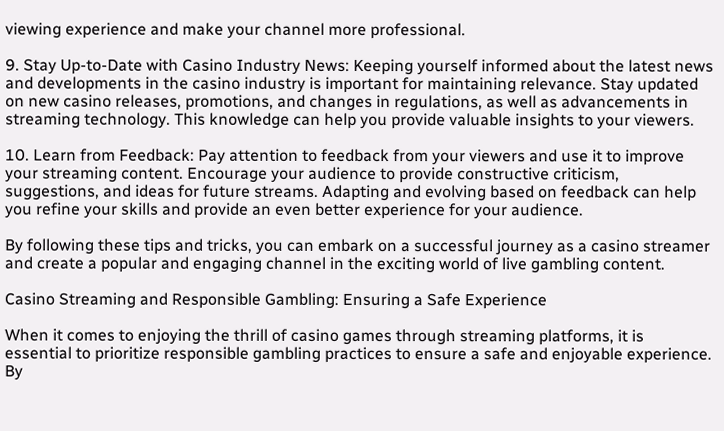viewing experience and make your channel more professional.

9. Stay Up-to-Date with Casino Industry News: Keeping yourself informed about the latest news and developments in the casino industry is important for maintaining relevance. Stay updated on new casino releases, promotions, and changes in regulations, as well as advancements in streaming technology. This knowledge can help you provide valuable insights to your viewers.

10. Learn from Feedback: Pay attention to feedback from your viewers and use it to improve your streaming content. Encourage your audience to provide constructive criticism, suggestions, and ideas for future streams. Adapting and evolving based on feedback can help you refine your skills and provide an even better experience for your audience.

By following these tips and tricks, you can embark on a successful journey as a casino streamer and create a popular and engaging channel in the exciting world of live gambling content.

Casino Streaming and Responsible Gambling: Ensuring a Safe Experience

When it comes to enjoying the thrill of casino games through streaming platforms, it is essential to prioritize responsible gambling practices to ensure a safe and enjoyable experience. By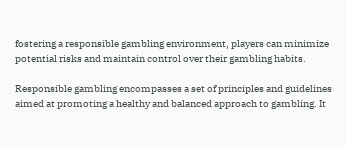fostering a responsible gambling environment, players can minimize potential risks and maintain control over their gambling habits.

Responsible gambling encompasses a set of principles and guidelines aimed at promoting a healthy and balanced approach to gambling. It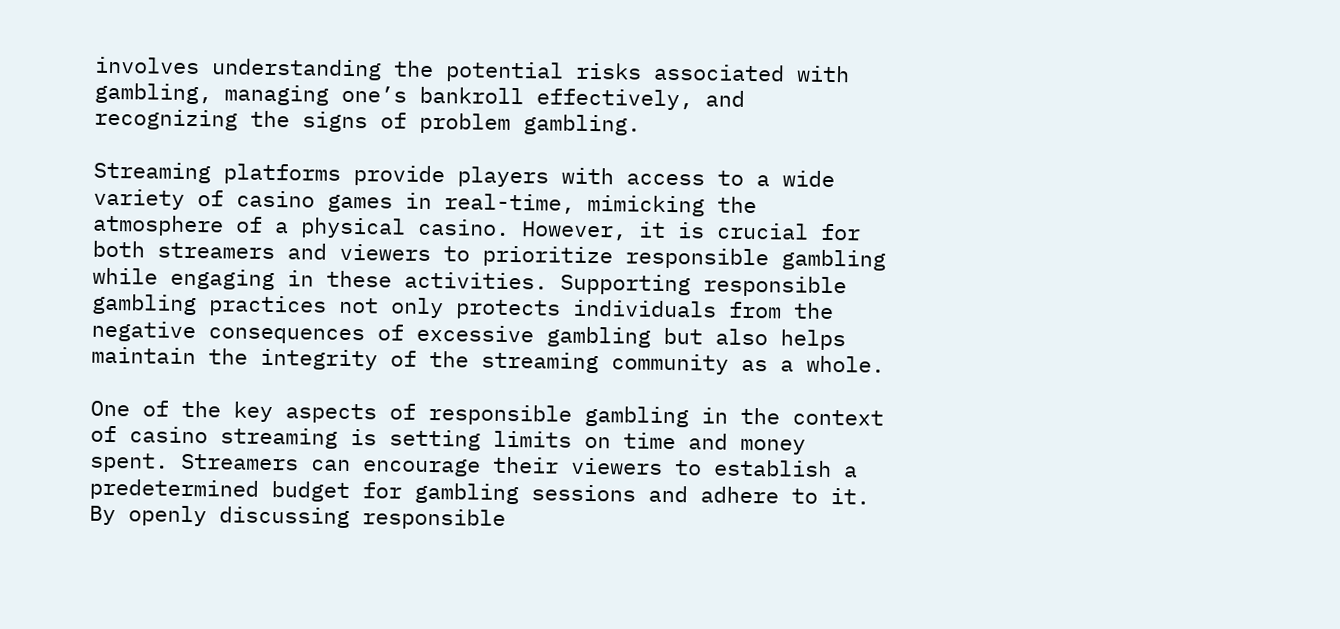involves understanding the potential risks associated with gambling, managing one’s bankroll effectively, and recognizing the signs of problem gambling.

Streaming platforms provide players with access to a wide variety of casino games in real-time, mimicking the atmosphere of a physical casino. However, it is crucial for both streamers and viewers to prioritize responsible gambling while engaging in these activities. Supporting responsible gambling practices not only protects individuals from the negative consequences of excessive gambling but also helps maintain the integrity of the streaming community as a whole.

One of the key aspects of responsible gambling in the context of casino streaming is setting limits on time and money spent. Streamers can encourage their viewers to establish a predetermined budget for gambling sessions and adhere to it. By openly discussing responsible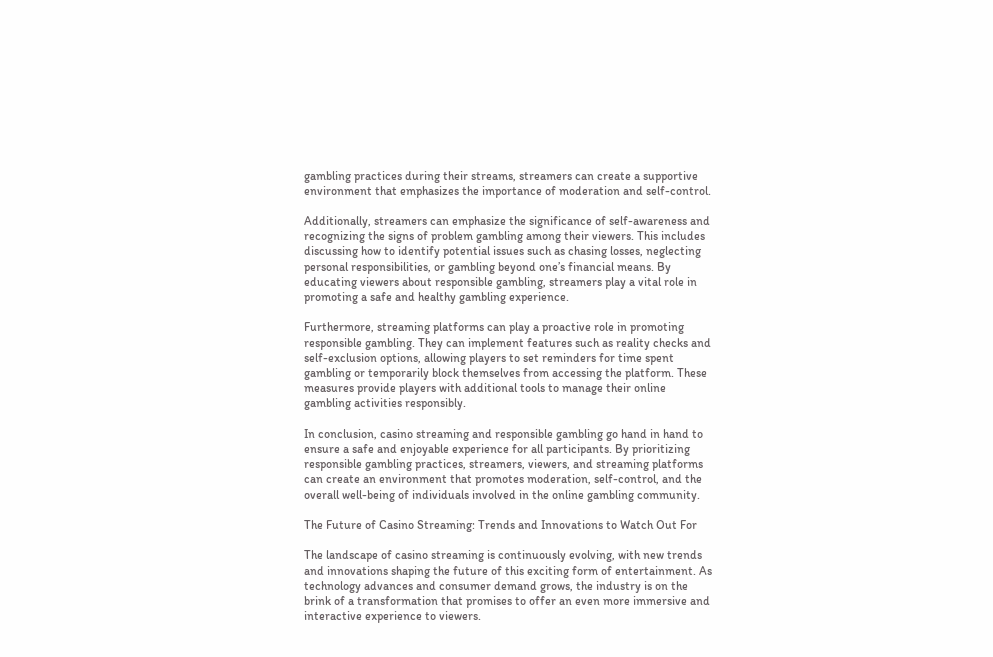gambling practices during their streams, streamers can create a supportive environment that emphasizes the importance of moderation and self-control.

Additionally, streamers can emphasize the significance of self-awareness and recognizing the signs of problem gambling among their viewers. This includes discussing how to identify potential issues such as chasing losses, neglecting personal responsibilities, or gambling beyond one’s financial means. By educating viewers about responsible gambling, streamers play a vital role in promoting a safe and healthy gambling experience.

Furthermore, streaming platforms can play a proactive role in promoting responsible gambling. They can implement features such as reality checks and self-exclusion options, allowing players to set reminders for time spent gambling or temporarily block themselves from accessing the platform. These measures provide players with additional tools to manage their online gambling activities responsibly.

In conclusion, casino streaming and responsible gambling go hand in hand to ensure a safe and enjoyable experience for all participants. By prioritizing responsible gambling practices, streamers, viewers, and streaming platforms can create an environment that promotes moderation, self-control, and the overall well-being of individuals involved in the online gambling community.

The Future of Casino Streaming: Trends and Innovations to Watch Out For

The landscape of casino streaming is continuously evolving, with new trends and innovations shaping the future of this exciting form of entertainment. As technology advances and consumer demand grows, the industry is on the brink of a transformation that promises to offer an even more immersive and interactive experience to viewers.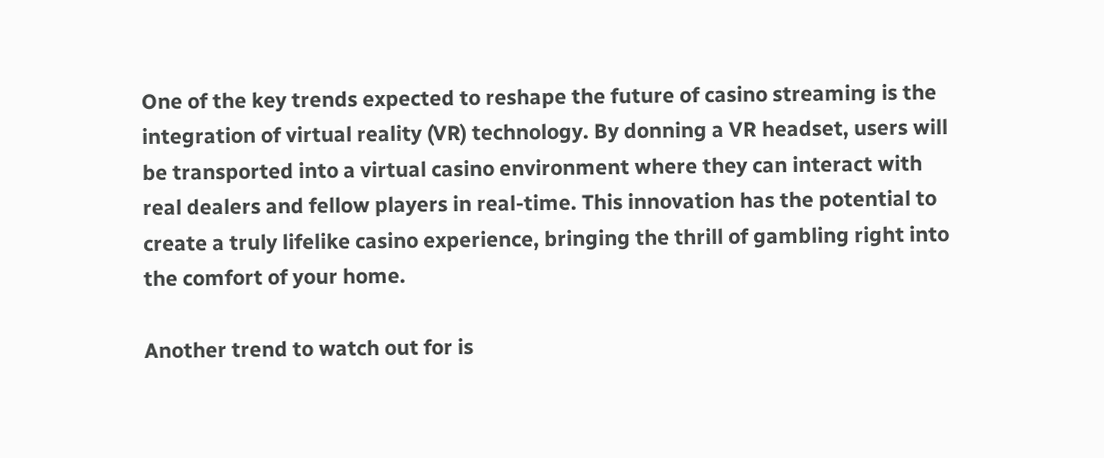One of the key trends expected to reshape the future of casino streaming is the integration of virtual reality (VR) technology. By donning a VR headset, users will be transported into a virtual casino environment where they can interact with real dealers and fellow players in real-time. This innovation has the potential to create a truly lifelike casino experience, bringing the thrill of gambling right into the comfort of your home.

Another trend to watch out for is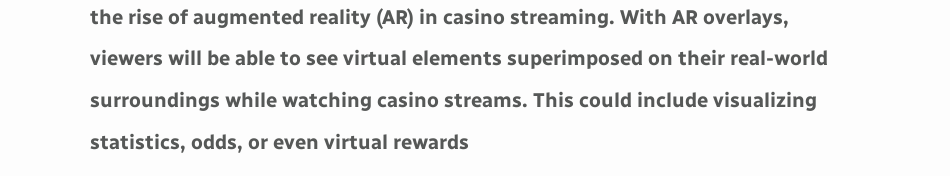the rise of augmented reality (AR) in casino streaming. With AR overlays, viewers will be able to see virtual elements superimposed on their real-world surroundings while watching casino streams. This could include visualizing statistics, odds, or even virtual rewards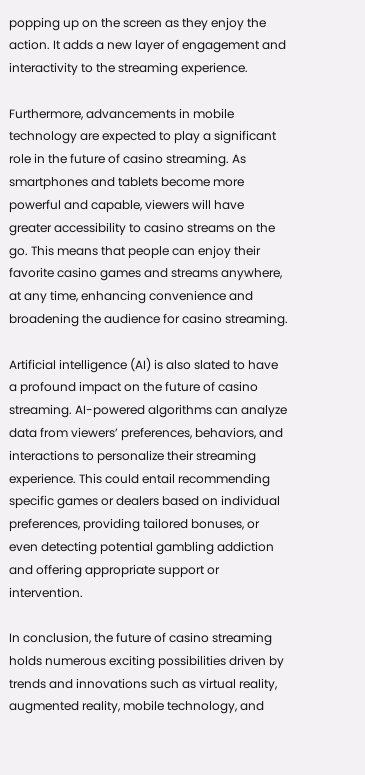popping up on the screen as they enjoy the action. It adds a new layer of engagement and interactivity to the streaming experience.

Furthermore, advancements in mobile technology are expected to play a significant role in the future of casino streaming. As smartphones and tablets become more powerful and capable, viewers will have greater accessibility to casino streams on the go. This means that people can enjoy their favorite casino games and streams anywhere, at any time, enhancing convenience and broadening the audience for casino streaming.

Artificial intelligence (AI) is also slated to have a profound impact on the future of casino streaming. AI-powered algorithms can analyze data from viewers’ preferences, behaviors, and interactions to personalize their streaming experience. This could entail recommending specific games or dealers based on individual preferences, providing tailored bonuses, or even detecting potential gambling addiction and offering appropriate support or intervention.

In conclusion, the future of casino streaming holds numerous exciting possibilities driven by trends and innovations such as virtual reality, augmented reality, mobile technology, and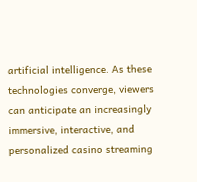artificial intelligence. As these technologies converge, viewers can anticipate an increasingly immersive, interactive, and personalized casino streaming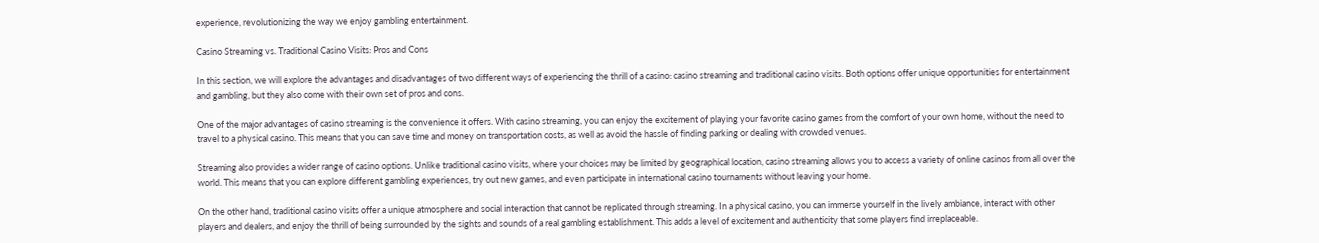experience, revolutionizing the way we enjoy gambling entertainment.

Casino Streaming vs. Traditional Casino Visits: Pros and Cons

In this section, we will explore the advantages and disadvantages of two different ways of experiencing the thrill of a casino: casino streaming and traditional casino visits. Both options offer unique opportunities for entertainment and gambling, but they also come with their own set of pros and cons.

One of the major advantages of casino streaming is the convenience it offers. With casino streaming, you can enjoy the excitement of playing your favorite casino games from the comfort of your own home, without the need to travel to a physical casino. This means that you can save time and money on transportation costs, as well as avoid the hassle of finding parking or dealing with crowded venues.

Streaming also provides a wider range of casino options. Unlike traditional casino visits, where your choices may be limited by geographical location, casino streaming allows you to access a variety of online casinos from all over the world. This means that you can explore different gambling experiences, try out new games, and even participate in international casino tournaments without leaving your home.

On the other hand, traditional casino visits offer a unique atmosphere and social interaction that cannot be replicated through streaming. In a physical casino, you can immerse yourself in the lively ambiance, interact with other players and dealers, and enjoy the thrill of being surrounded by the sights and sounds of a real gambling establishment. This adds a level of excitement and authenticity that some players find irreplaceable.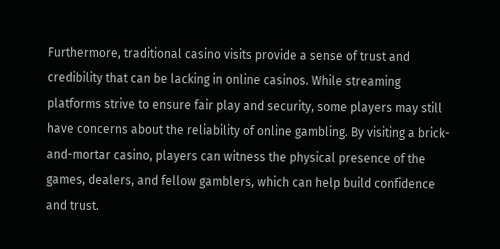Furthermore, traditional casino visits provide a sense of trust and credibility that can be lacking in online casinos. While streaming platforms strive to ensure fair play and security, some players may still have concerns about the reliability of online gambling. By visiting a brick-and-mortar casino, players can witness the physical presence of the games, dealers, and fellow gamblers, which can help build confidence and trust.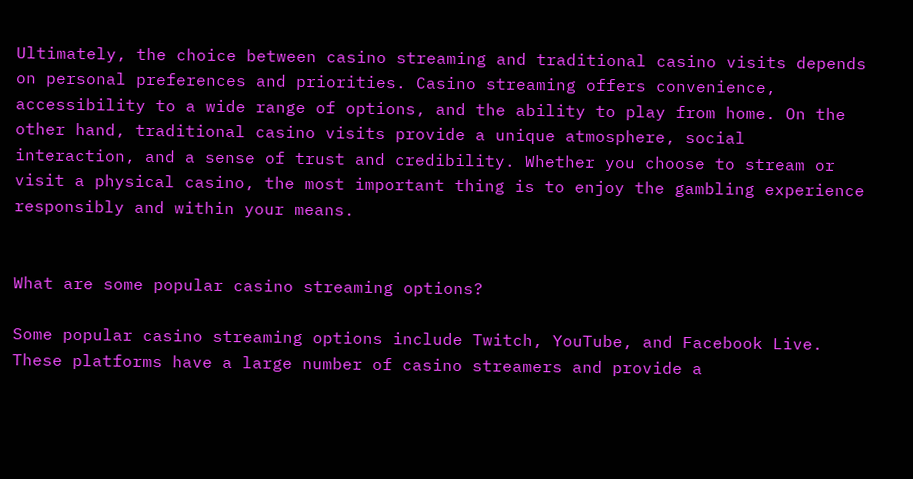Ultimately, the choice between casino streaming and traditional casino visits depends on personal preferences and priorities. Casino streaming offers convenience, accessibility to a wide range of options, and the ability to play from home. On the other hand, traditional casino visits provide a unique atmosphere, social interaction, and a sense of trust and credibility. Whether you choose to stream or visit a physical casino, the most important thing is to enjoy the gambling experience responsibly and within your means.


What are some popular casino streaming options?

Some popular casino streaming options include Twitch, YouTube, and Facebook Live. These platforms have a large number of casino streamers and provide a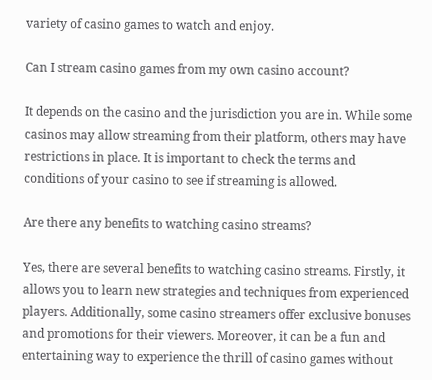variety of casino games to watch and enjoy.

Can I stream casino games from my own casino account?

It depends on the casino and the jurisdiction you are in. While some casinos may allow streaming from their platform, others may have restrictions in place. It is important to check the terms and conditions of your casino to see if streaming is allowed.

Are there any benefits to watching casino streams?

Yes, there are several benefits to watching casino streams. Firstly, it allows you to learn new strategies and techniques from experienced players. Additionally, some casino streamers offer exclusive bonuses and promotions for their viewers. Moreover, it can be a fun and entertaining way to experience the thrill of casino games without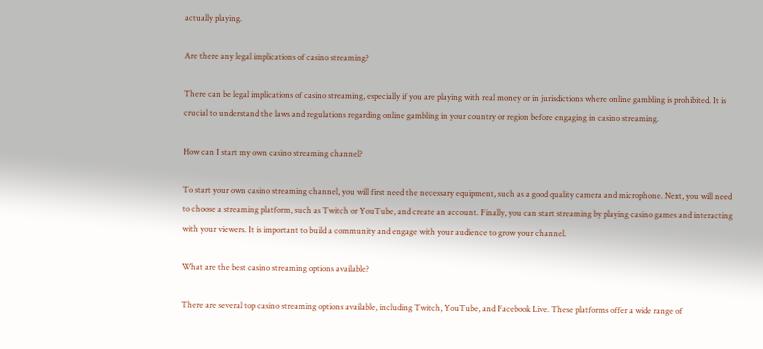actually playing.

Are there any legal implications of casino streaming?

There can be legal implications of casino streaming, especially if you are playing with real money or in jurisdictions where online gambling is prohibited. It is crucial to understand the laws and regulations regarding online gambling in your country or region before engaging in casino streaming.

How can I start my own casino streaming channel?

To start your own casino streaming channel, you will first need the necessary equipment, such as a good quality camera and microphone. Next, you will need to choose a streaming platform, such as Twitch or YouTube, and create an account. Finally, you can start streaming by playing casino games and interacting with your viewers. It is important to build a community and engage with your audience to grow your channel.

What are the best casino streaming options available?

There are several top casino streaming options available, including Twitch, YouTube, and Facebook Live. These platforms offer a wide range of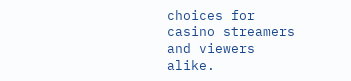choices for casino streamers and viewers alike.